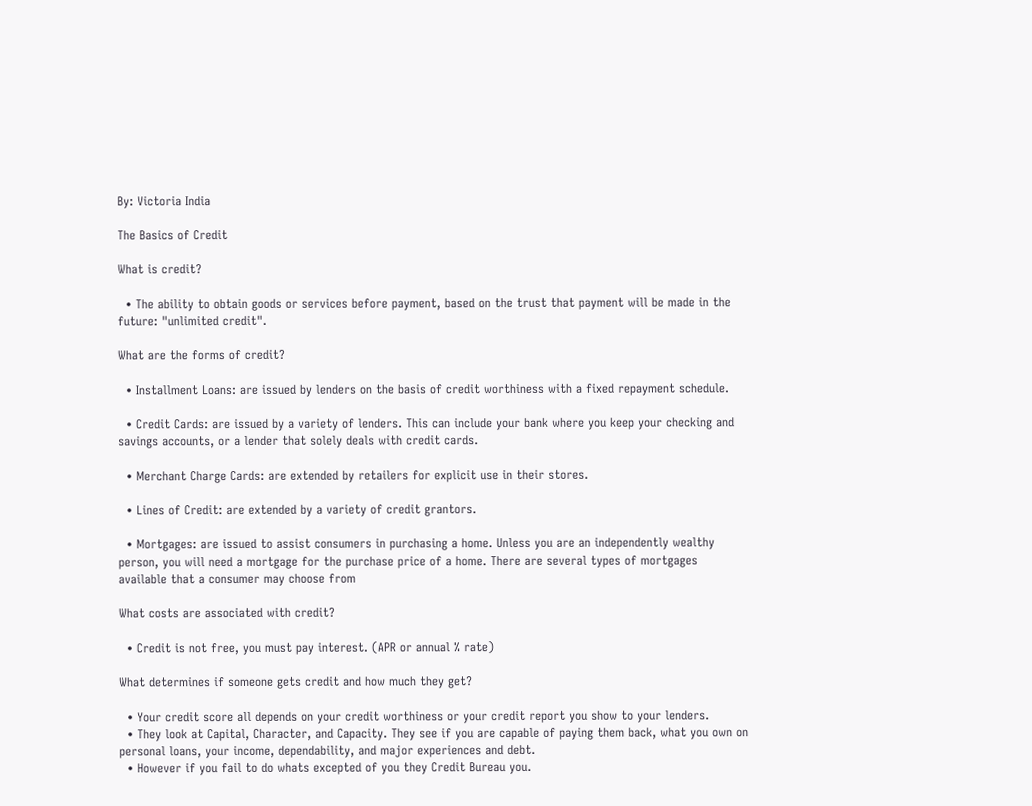By: Victoria India

The Basics of Credit

What is credit?

  • The ability to obtain goods or services before payment, based on the trust that payment will be made in the future: "unlimited credit".

What are the forms of credit?

  • Installment Loans: are issued by lenders on the basis of credit worthiness with a fixed repayment schedule.

  • Credit Cards: are issued by a variety of lenders. This can include your bank where you keep your checking and savings accounts, or a lender that solely deals with credit cards.

  • Merchant Charge Cards: are extended by retailers for explicit use in their stores.

  • Lines of Credit: are extended by a variety of credit grantors.

  • Mortgages: are issued to assist consumers in purchasing a home. Unless you are an independently wealthy person, you will need a mortgage for the purchase price of a home. There are several types of mortgages available that a consumer may choose from

What costs are associated with credit?

  • Credit is not free, you must pay interest. (APR or annual % rate)

What determines if someone gets credit and how much they get?

  • Your credit score all depends on your credit worthiness or your credit report you show to your lenders.
  • They look at Capital, Character, and Capacity. They see if you are capable of paying them back, what you own on personal loans, your income, dependability, and major experiences and debt.
  • However if you fail to do whats excepted of you they Credit Bureau you.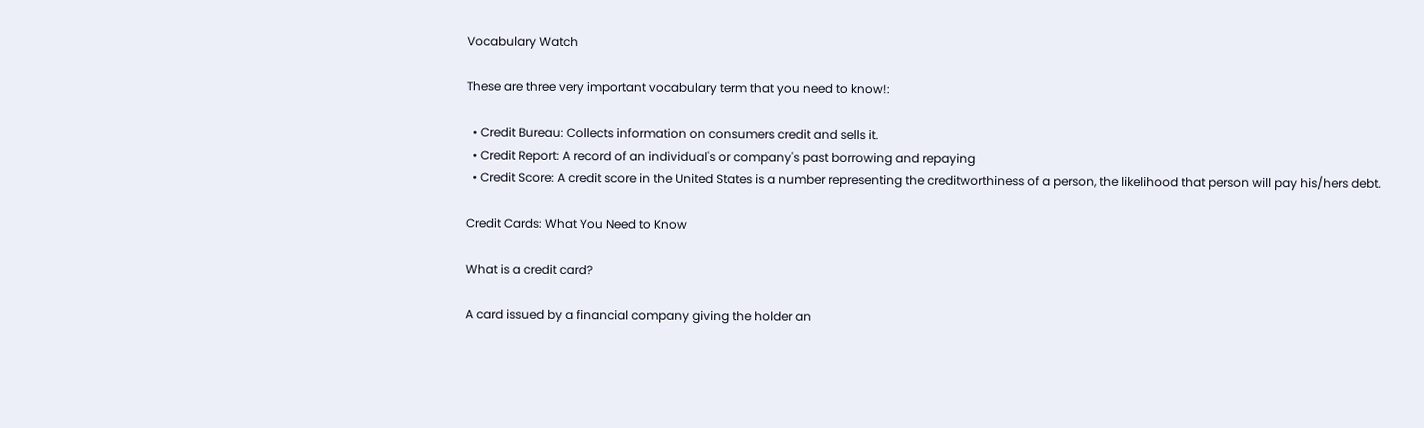Vocabulary Watch

These are three very important vocabulary term that you need to know!:

  • Credit Bureau: Collects information on consumers credit and sells it.
  • Credit Report: A record of an individual's or company's past borrowing and repaying
  • Credit Score: A credit score in the United States is a number representing the creditworthiness of a person, the likelihood that person will pay his/hers debt.

Credit Cards: What You Need to Know

What is a credit card?

A card issued by a financial company giving the holder an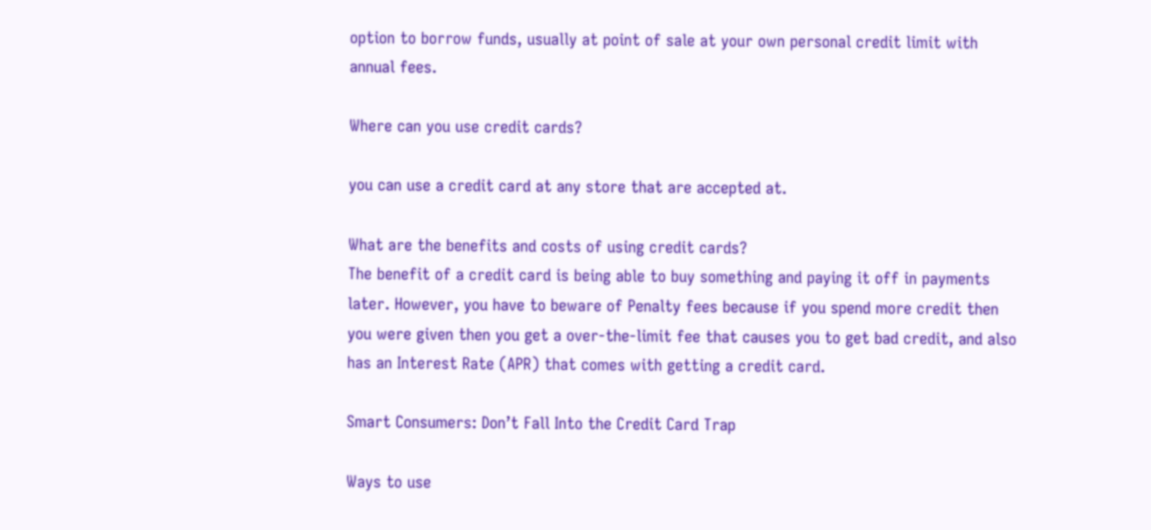option to borrow funds, usually at point of sale at your own personal credit limit with annual fees.

Where can you use credit cards?

you can use a credit card at any store that are accepted at.

What are the benefits and costs of using credit cards?
The benefit of a credit card is being able to buy something and paying it off in payments later. However, you have to beware of Penalty fees because if you spend more credit then you were given then you get a over-the-limit fee that causes you to get bad credit, and also has an Interest Rate (APR) that comes with getting a credit card.

Smart Consumers: Don’t Fall Into the Credit Card Trap

Ways to use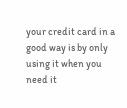your credit card in a good way is by only using it when you need it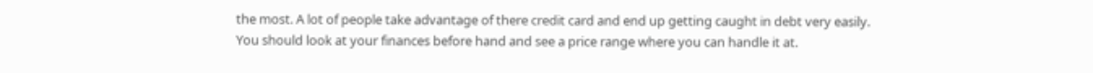the most. A lot of people take advantage of there credit card and end up getting caught in debt very easily. You should look at your finances before hand and see a price range where you can handle it at.